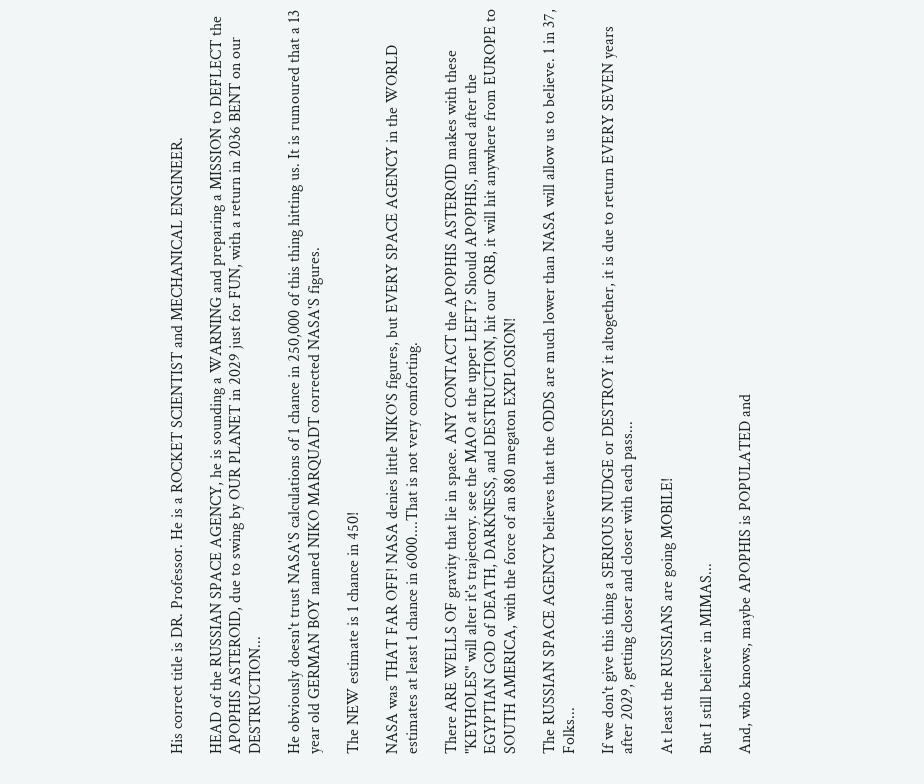His correct title is DR. Professor. He is a ROCKET SCIENTIST and MECHANICAL ENGINEER.

HEAD of the RUSSIAN SPACE AGENCY, he is sounding a WARNING and preparing a MISSION to DEFLECT the APOPHIS ASTEROID, due to swing by OUR PLANET in 2029 just for FUN, with a return in 2036 BENT on our DESTRUCTION...

He obviously doesn't trust NASA'S calculations of 1 chance in 250,000 of this thing hitting us. It is rumoured that a 13 year old GERMAN BOY named NIKO MARQUADT corrected NASA'S figures.

The NEW estimate is 1 chance in 450!

NASA was THAT FAR OFF! NASA denies little NIKO'S figures, but EVERY SPACE AGENCY in the WORLD estimates at least 1 chance in 6000....That is not very comforting.

There ARE WELLS OF gravity that lie in space. ANY CONTACT the APOPHIS ASTEROID makes with these "KEYHOLES" will alter it's trajectory. see the MAO at the upper LEFT? Should APOPHIS, named after the EGYPTIAN GOD of DEATH, DARKNESS, and DESTRUCTION, hit our ORB, it will hit anywhere from EUROPE to SOUTH AMERICA, with the force of an 880 megaton EXPLOSION!

The RUSSIAN SPACE AGENCY believes that the ODDS are much lower than NASA will allow us to believe. 1 in 37, Folks...

If we don't give this thing a SERIOUS NUDGE or DESTROY it altogether, it is due to return EVERY SEVEN years after 2029, getting closer and closer with each pass...

At least the RUSSIANS are going MOBILE!

But I still believe in MIMAS...

And, who knows, maybe APOPHIS is POPULATED and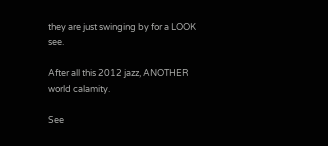they are just swinging by for a LOOK see.

After all this 2012 jazz, ANOTHER world calamity.

See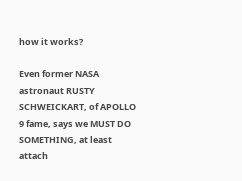how it works?

Even former NASA astronaut RUSTY SCHWEICKART, of APOLLO 9 fame, says we MUST DO SOMETHING, at least attach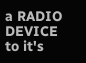a RADIO DEVICE to it's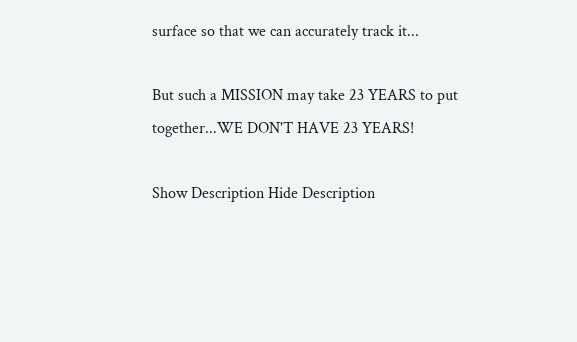surface so that we can accurately track it...

But such a MISSION may take 23 YEARS to put together...WE DON'T HAVE 23 YEARS!

Show Description Hide Description